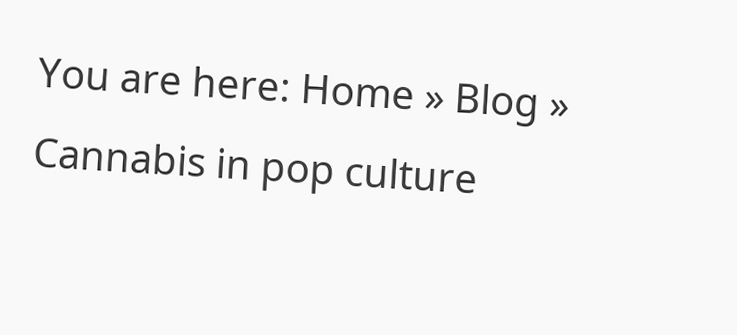You are here: Home » Blog » Cannabis in pop culture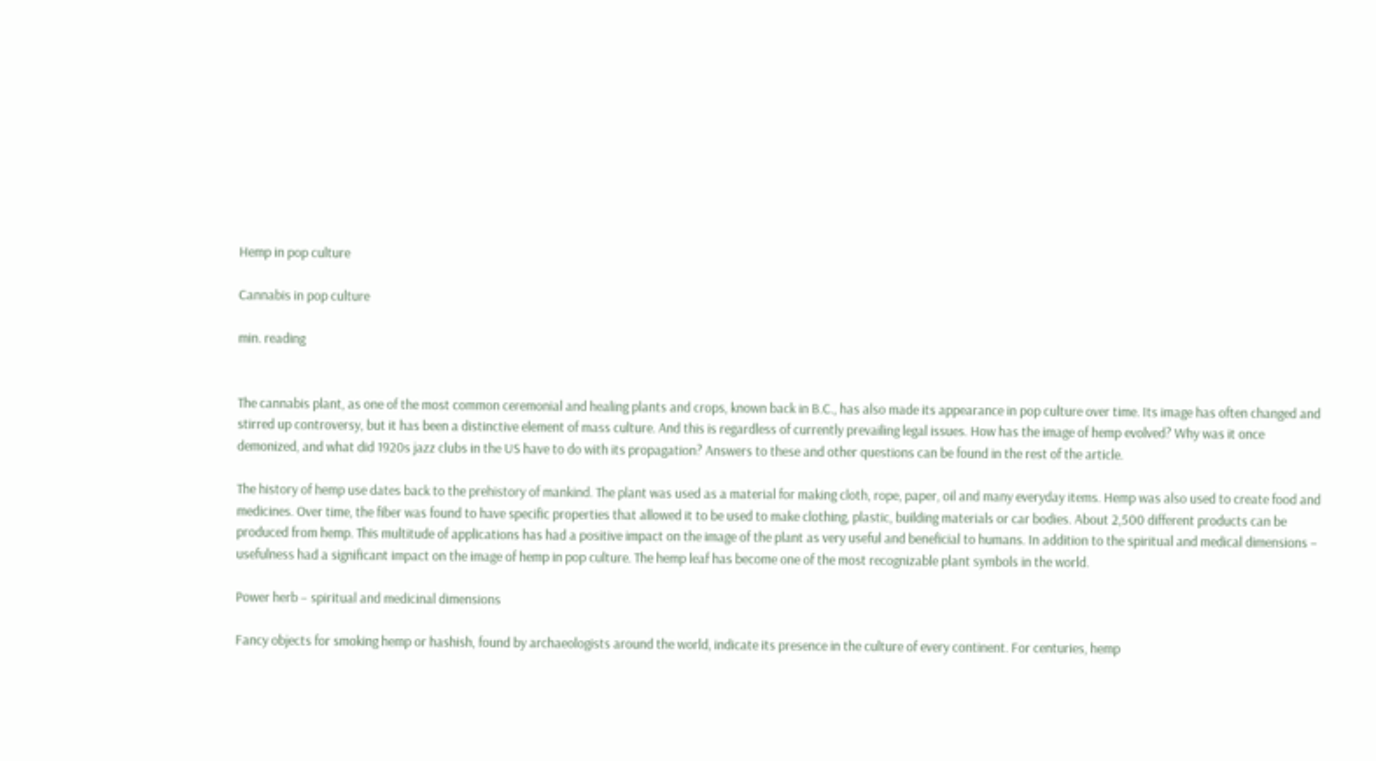Hemp in pop culture

Cannabis in pop culture

min. reading


The cannabis plant, as one of the most common ceremonial and healing plants and crops, known back in B.C., has also made its appearance in pop culture over time. Its image has often changed and stirred up controversy, but it has been a distinctive element of mass culture. And this is regardless of currently prevailing legal issues. How has the image of hemp evolved? Why was it once demonized, and what did 1920s jazz clubs in the US have to do with its propagation? Answers to these and other questions can be found in the rest of the article.

The history of hemp use dates back to the prehistory of mankind. The plant was used as a material for making cloth, rope, paper, oil and many everyday items. Hemp was also used to create food and medicines. Over time, the fiber was found to have specific properties that allowed it to be used to make clothing, plastic, building materials or car bodies. About 2,500 different products can be produced from hemp. This multitude of applications has had a positive impact on the image of the plant as very useful and beneficial to humans. In addition to the spiritual and medical dimensions – usefulness had a significant impact on the image of hemp in pop culture. The hemp leaf has become one of the most recognizable plant symbols in the world.

Power herb – spiritual and medicinal dimensions

Fancy objects for smoking hemp or hashish, found by archaeologists around the world, indicate its presence in the culture of every continent. For centuries, hemp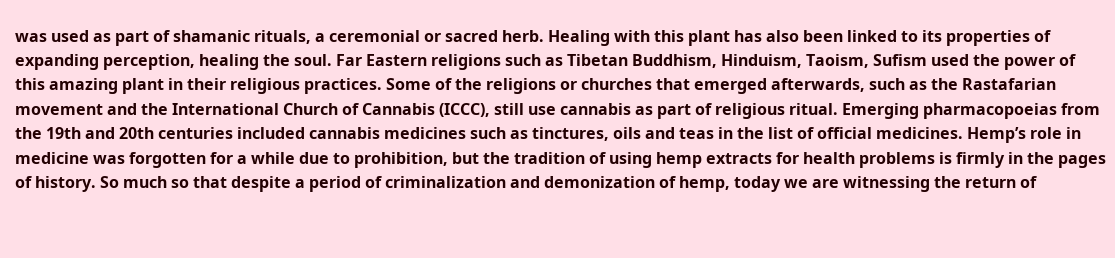was used as part of shamanic rituals, a ceremonial or sacred herb. Healing with this plant has also been linked to its properties of expanding perception, healing the soul. Far Eastern religions such as Tibetan Buddhism, Hinduism, Taoism, Sufism used the power of this amazing plant in their religious practices. Some of the religions or churches that emerged afterwards, such as the Rastafarian movement and the International Church of Cannabis (ICCC), still use cannabis as part of religious ritual. Emerging pharmacopoeias from the 19th and 20th centuries included cannabis medicines such as tinctures, oils and teas in the list of official medicines. Hemp’s role in medicine was forgotten for a while due to prohibition, but the tradition of using hemp extracts for health problems is firmly in the pages of history. So much so that despite a period of criminalization and demonization of hemp, today we are witnessing the return of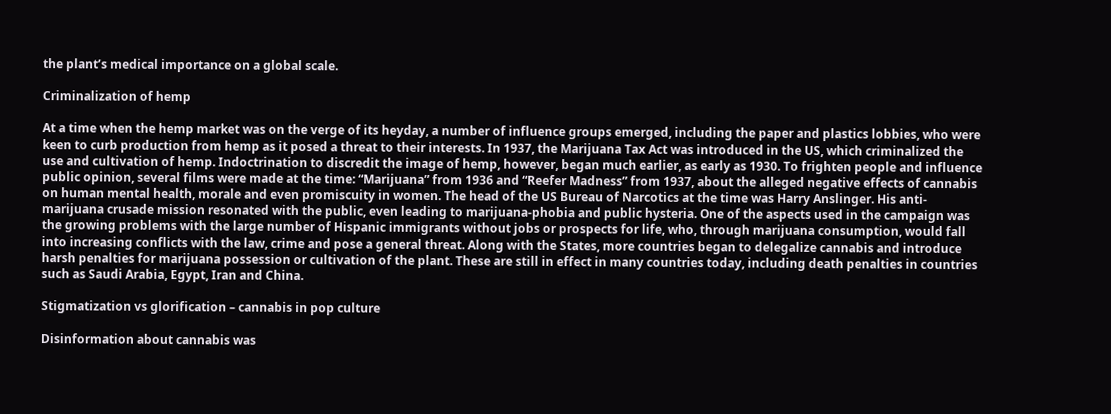the plant’s medical importance on a global scale.

Criminalization of hemp

At a time when the hemp market was on the verge of its heyday, a number of influence groups emerged, including the paper and plastics lobbies, who were keen to curb production from hemp as it posed a threat to their interests. In 1937, the Marijuana Tax Act was introduced in the US, which criminalized the use and cultivation of hemp. Indoctrination to discredit the image of hemp, however, began much earlier, as early as 1930. To frighten people and influence public opinion, several films were made at the time: “Marijuana” from 1936 and “Reefer Madness” from 1937, about the alleged negative effects of cannabis on human mental health, morale and even promiscuity in women. The head of the US Bureau of Narcotics at the time was Harry Anslinger. His anti-marijuana crusade mission resonated with the public, even leading to marijuana-phobia and public hysteria. One of the aspects used in the campaign was the growing problems with the large number of Hispanic immigrants without jobs or prospects for life, who, through marijuana consumption, would fall into increasing conflicts with the law, crime and pose a general threat. Along with the States, more countries began to delegalize cannabis and introduce harsh penalties for marijuana possession or cultivation of the plant. These are still in effect in many countries today, including death penalties in countries such as Saudi Arabia, Egypt, Iran and China.

Stigmatization vs glorification – cannabis in pop culture

Disinformation about cannabis was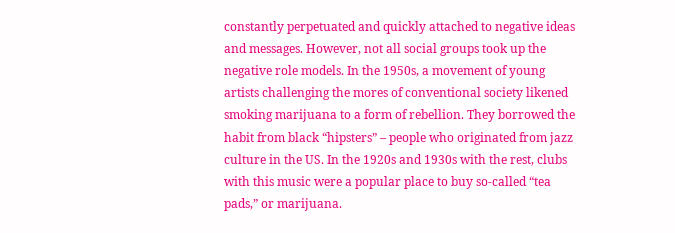constantly perpetuated and quickly attached to negative ideas and messages. However, not all social groups took up the negative role models. In the 1950s, a movement of young artists challenging the mores of conventional society likened smoking marijuana to a form of rebellion. They borrowed the habit from black “hipsters” – people who originated from jazz culture in the US. In the 1920s and 1930s with the rest, clubs with this music were a popular place to buy so-called “tea pads,” or marijuana.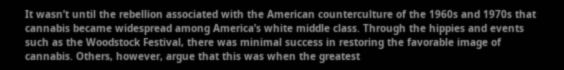It wasn’t until the rebellion associated with the American counterculture of the 1960s and 1970s that cannabis became widespread among America’s white middle class. Through the hippies and events such as the Woodstock Festival, there was minimal success in restoring the favorable image of cannabis. Others, however, argue that this was when the greatest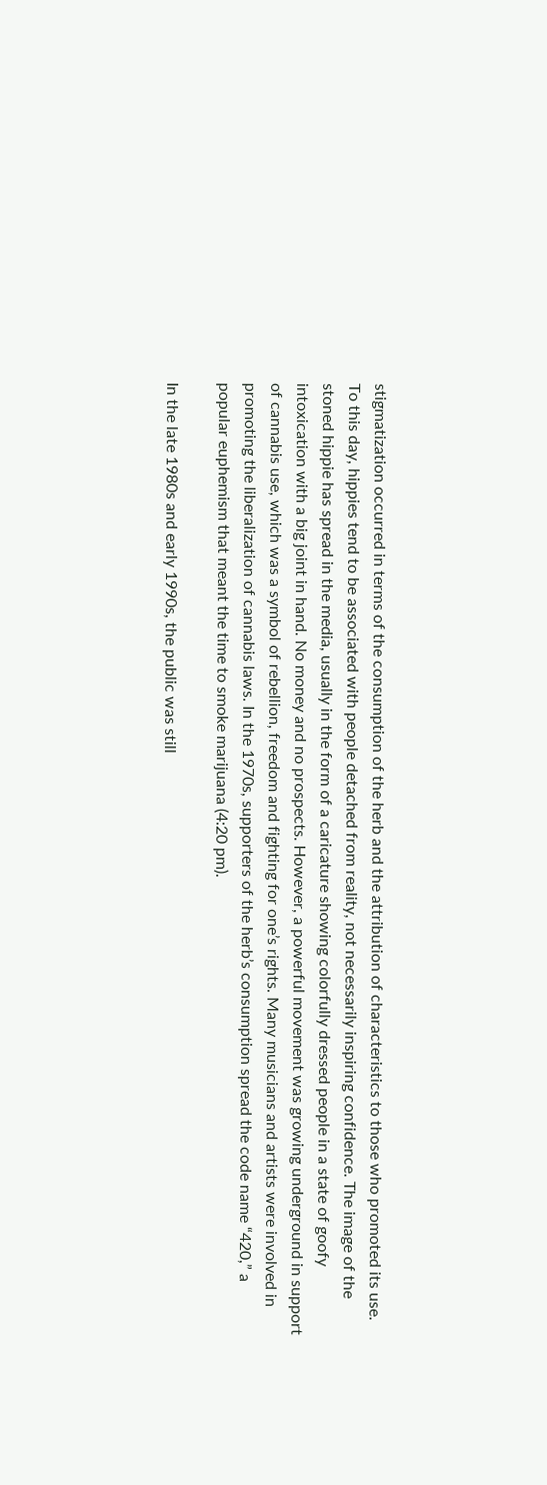stigmatization occurred in terms of the consumption of the herb and the attribution of characteristics to those who promoted its use. To this day, hippies tend to be associated with people detached from reality, not necessarily inspiring confidence. The image of the stoned hippie has spread in the media, usually in the form of a caricature showing colorfully dressed people in a state of goofy intoxication with a big joint in hand. No money and no prospects. However, a powerful movement was growing underground in support of cannabis use, which was a symbol of rebellion, freedom and fighting for one’s rights. Many musicians and artists were involved in promoting the liberalization of cannabis laws. In the 1970s, supporters of the herb’s consumption spread the code name “420,” a popular euphemism that meant the time to smoke marijuana (4:20 pm).

In the late 1980s and early 1990s, the public was still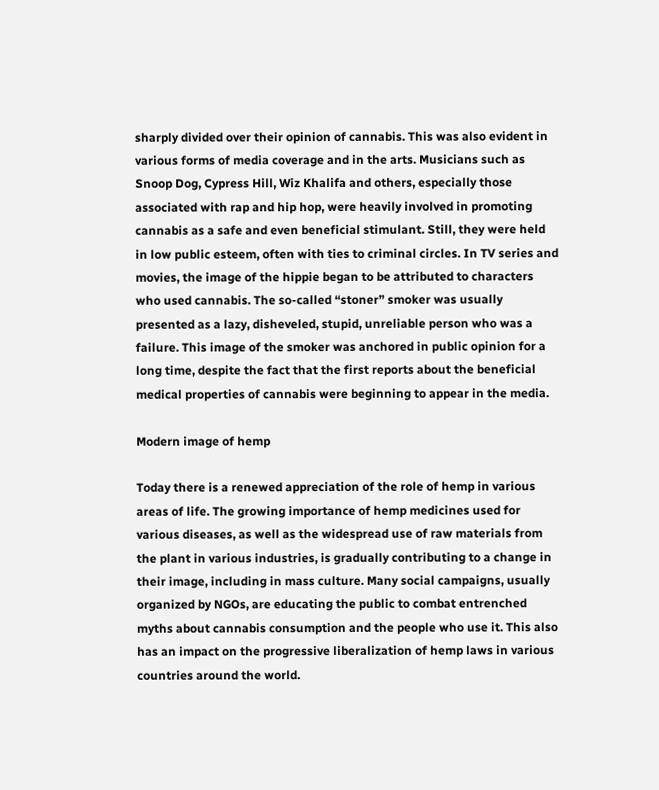sharply divided over their opinion of cannabis. This was also evident in various forms of media coverage and in the arts. Musicians such as Snoop Dog, Cypress Hill, Wiz Khalifa and others, especially those associated with rap and hip hop, were heavily involved in promoting cannabis as a safe and even beneficial stimulant. Still, they were held in low public esteem, often with ties to criminal circles. In TV series and movies, the image of the hippie began to be attributed to characters who used cannabis. The so-called “stoner” smoker was usually presented as a lazy, disheveled, stupid, unreliable person who was a failure. This image of the smoker was anchored in public opinion for a long time, despite the fact that the first reports about the beneficial medical properties of cannabis were beginning to appear in the media.

Modern image of hemp

Today there is a renewed appreciation of the role of hemp in various areas of life. The growing importance of hemp medicines used for various diseases, as well as the widespread use of raw materials from the plant in various industries, is gradually contributing to a change in their image, including in mass culture. Many social campaigns, usually organized by NGOs, are educating the public to combat entrenched myths about cannabis consumption and the people who use it. This also has an impact on the progressive liberalization of hemp laws in various countries around the world.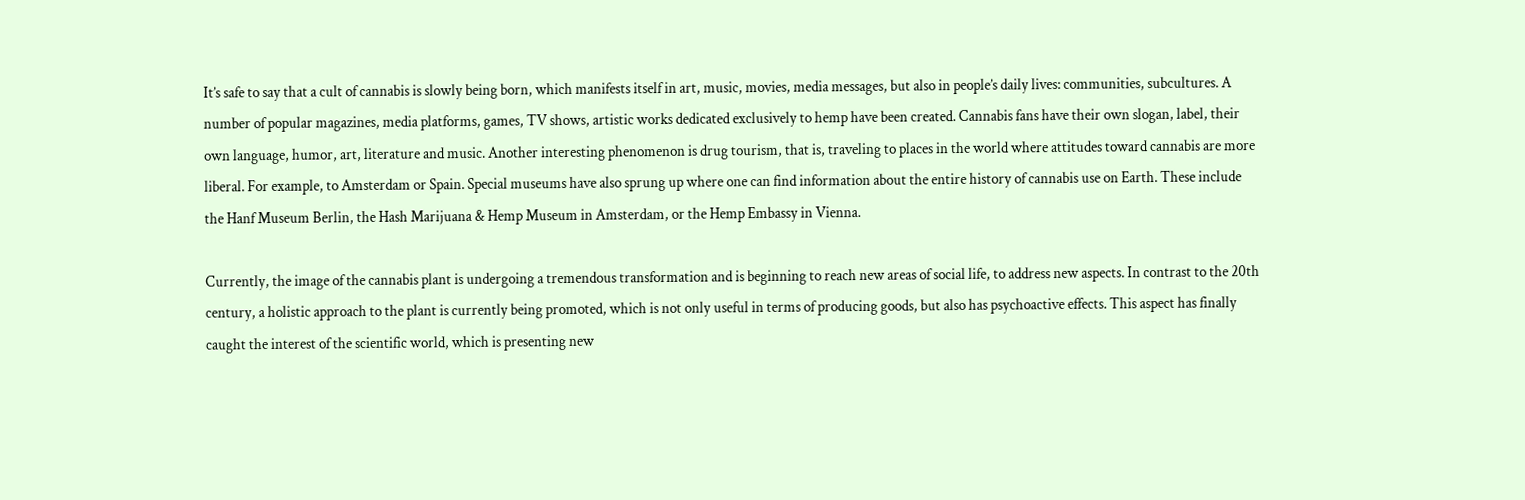It’s safe to say that a cult of cannabis is slowly being born, which manifests itself in art, music, movies, media messages, but also in people’s daily lives: communities, subcultures. A number of popular magazines, media platforms, games, TV shows, artistic works dedicated exclusively to hemp have been created. Cannabis fans have their own slogan, label, their own language, humor, art, literature and music. Another interesting phenomenon is drug tourism, that is, traveling to places in the world where attitudes toward cannabis are more liberal. For example, to Amsterdam or Spain. Special museums have also sprung up where one can find information about the entire history of cannabis use on Earth. These include the Hanf Museum Berlin, the Hash Marijuana & Hemp Museum in Amsterdam, or the Hemp Embassy in Vienna.

Currently, the image of the cannabis plant is undergoing a tremendous transformation and is beginning to reach new areas of social life, to address new aspects. In contrast to the 20th century, a holistic approach to the plant is currently being promoted, which is not only useful in terms of producing goods, but also has psychoactive effects. This aspect has finally caught the interest of the scientific world, which is presenting new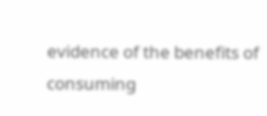evidence of the benefits of consuming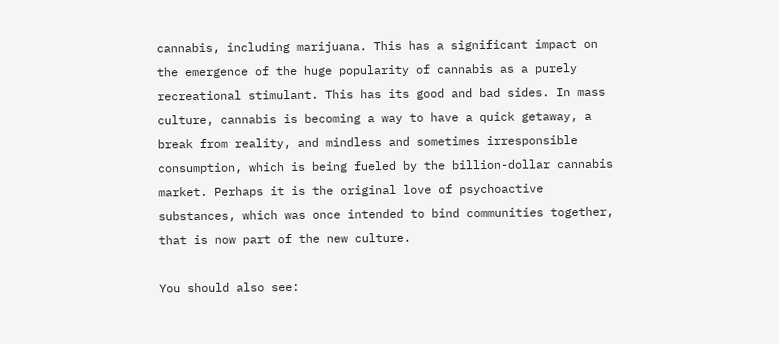cannabis, including marijuana. This has a significant impact on the emergence of the huge popularity of cannabis as a purely recreational stimulant. This has its good and bad sides. In mass culture, cannabis is becoming a way to have a quick getaway, a break from reality, and mindless and sometimes irresponsible consumption, which is being fueled by the billion-dollar cannabis market. Perhaps it is the original love of psychoactive substances, which was once intended to bind communities together, that is now part of the new culture.

You should also see: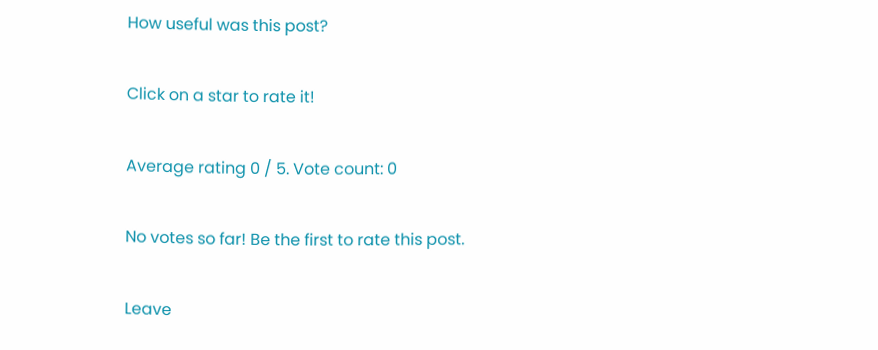How useful was this post?

Click on a star to rate it!

Average rating 0 / 5. Vote count: 0

No votes so far! Be the first to rate this post.

Leave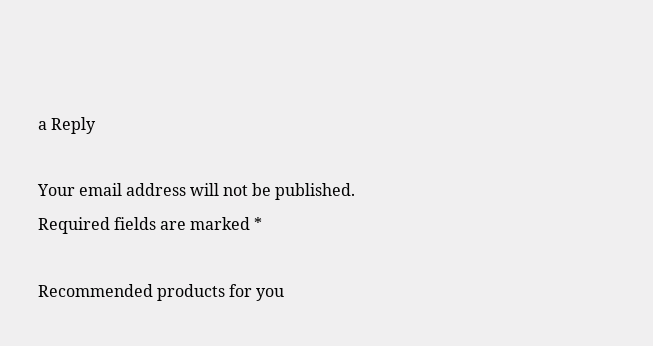a Reply

Your email address will not be published. Required fields are marked *

Recommended products for you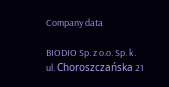Company data

BIODIO Sp. z o.o. Sp. k.
ul. Choroszczańska 21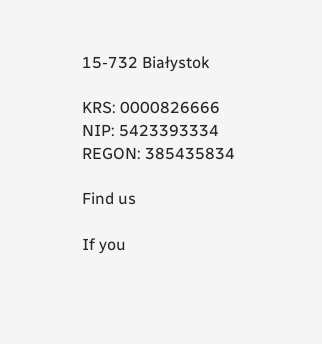15-732 Białystok

KRS: 0000826666
NIP: 5423393334
REGON: 385435834

Find us

If you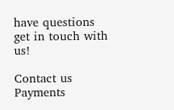have questions
get in touch with us!

Contact us
Payments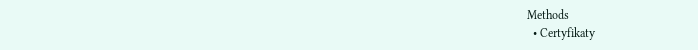Methods
  • Certyfikaty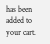has been added to your cart.